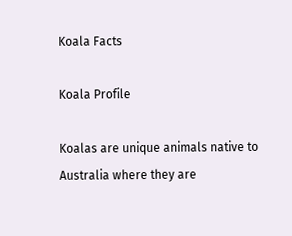Koala Facts

Koala Profile

Koalas are unique animals native to Australia where they are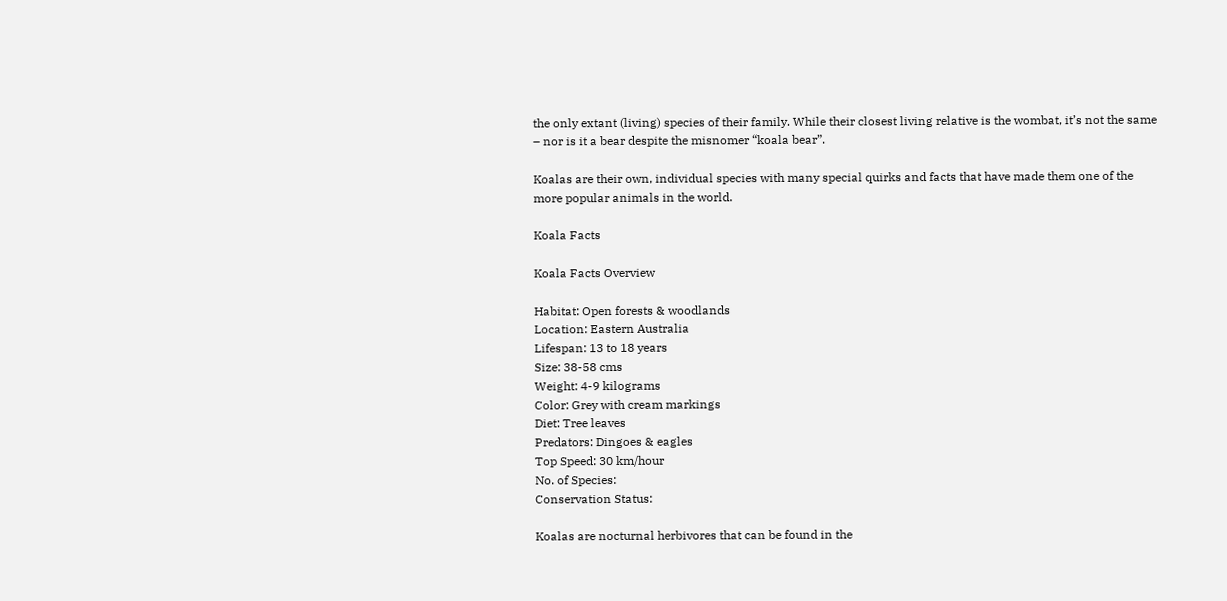the only extant (living) species of their family. While their closest living relative is the wombat, it’s not the same – nor is it a bear despite the misnomer “koala bear”.

Koalas are their own, individual species with many special quirks and facts that have made them one of the more popular animals in the world.

Koala Facts

Koala Facts Overview

Habitat: Open forests & woodlands
Location: Eastern Australia
Lifespan: 13 to 18 years
Size: 38-58 cms
Weight: 4-9 kilograms
Color: Grey with cream markings
Diet: Tree leaves
Predators: Dingoes & eagles
Top Speed: 30 km/hour
No. of Species:
Conservation Status:

Koalas are nocturnal herbivores that can be found in the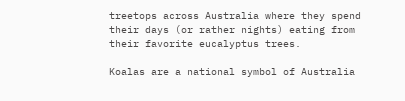treetops across Australia where they spend their days (or rather nights) eating from their favorite eucalyptus trees.

Koalas are a national symbol of Australia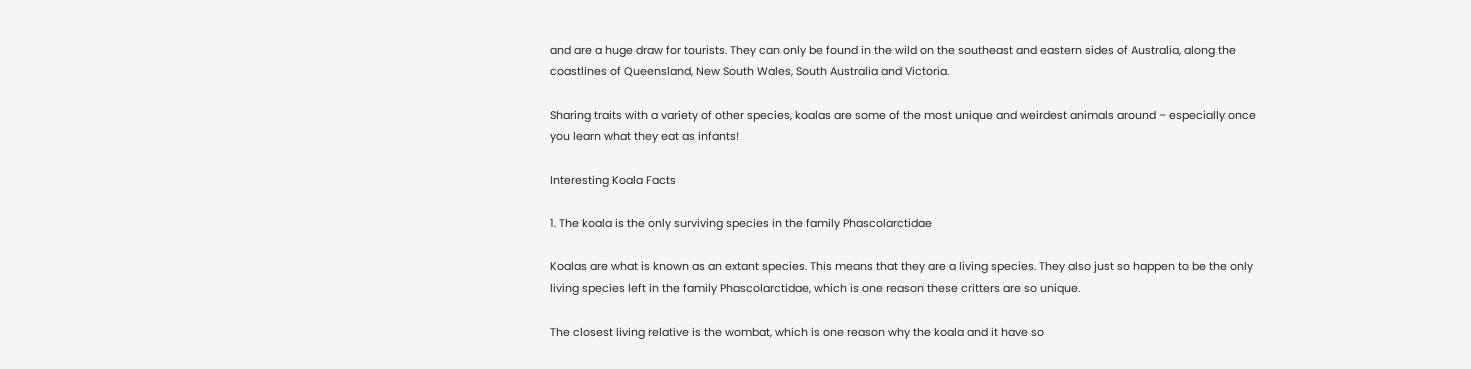and are a huge draw for tourists. They can only be found in the wild on the southeast and eastern sides of Australia, along the coastlines of Queensland, New South Wales, South Australia and Victoria.

Sharing traits with a variety of other species, koalas are some of the most unique and weirdest animals around – especially once you learn what they eat as infants!

Interesting Koala Facts

1. The koala is the only surviving species in the family Phascolarctidae

Koalas are what is known as an extant species. This means that they are a living species. They also just so happen to be the only living species left in the family Phascolarctidae, which is one reason these critters are so unique.

The closest living relative is the wombat, which is one reason why the koala and it have so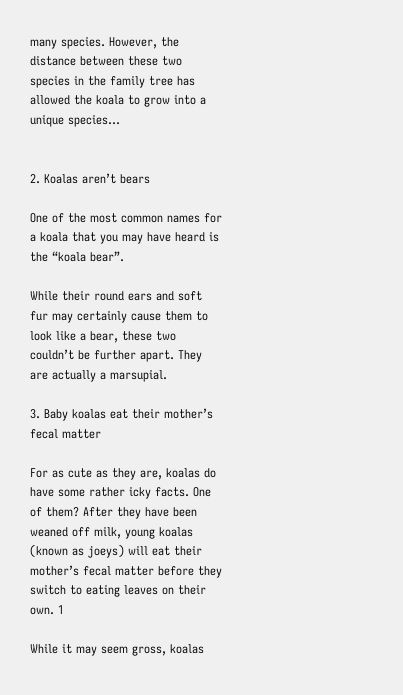many species. However, the distance between these two species in the family tree has allowed the koala to grow into a unique species…


2. Koalas aren’t bears

One of the most common names for a koala that you may have heard is the “koala bear”.

While their round ears and soft fur may certainly cause them to look like a bear, these two couldn’t be further apart. They are actually a marsupial.

3. Baby koalas eat their mother’s fecal matter

For as cute as they are, koalas do have some rather icky facts. One of them? After they have been weaned off milk, young koalas (known as joeys) will eat their mother’s fecal matter before they switch to eating leaves on their own. 1

While it may seem gross, koalas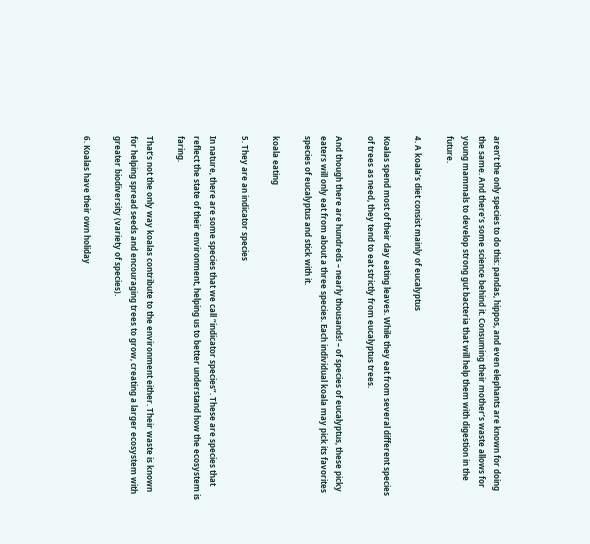aren’t the only species to do this: pandas, hippos, and even elephants are known for doing the same. And there’s some science behind it. Consuming their mother’s waste allows for young mammals to develop strong gut bacteria that will help them with digestion in the future.

4. A koala’s diet consist mainly of eucalyptus

Koalas spend most of their day eating leaves. While they eat from several different species of trees as need, they tend to eat strictly from eucalyptus trees.

And though there are hundreds – nearly thousands! – of species of eucalyptus, these picky eaters will only eat from about a three species. Each individual koala may pick its favorites species of eucalyptus and stick with it.

koala eating

5. They are an indicator species

In nature, there are some species that we call “indicator species”. These are species that reflect the state of their environment, helping us to better understand how the ecosystem is faring.

That’s not the only way koalas contribute to the environment either. Their waste is known for helping spread seeds and encouraging trees to grow, creating a larger ecosystem with greater biodiversity (variety of species).

6. Koalas have their own holiday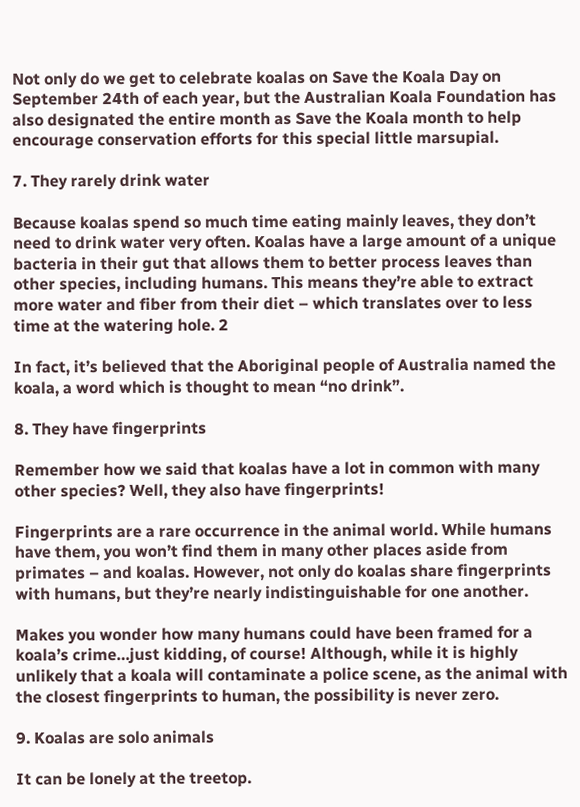Not only do we get to celebrate koalas on Save the Koala Day on September 24th of each year, but the Australian Koala Foundation has also designated the entire month as Save the Koala month to help encourage conservation efforts for this special little marsupial.

7. They rarely drink water

Because koalas spend so much time eating mainly leaves, they don’t need to drink water very often. Koalas have a large amount of a unique bacteria in their gut that allows them to better process leaves than other species, including humans. This means they’re able to extract more water and fiber from their diet – which translates over to less time at the watering hole. 2

In fact, it’s believed that the Aboriginal people of Australia named the koala, a word which is thought to mean “no drink”.

8. They have fingerprints

Remember how we said that koalas have a lot in common with many other species? Well, they also have fingerprints!

Fingerprints are a rare occurrence in the animal world. While humans have them, you won’t find them in many other places aside from primates – and koalas. However, not only do koalas share fingerprints with humans, but they’re nearly indistinguishable for one another.

Makes you wonder how many humans could have been framed for a koala’s crime…just kidding, of course! Although, while it is highly unlikely that a koala will contaminate a police scene, as the animal with the closest fingerprints to human, the possibility is never zero.

9. Koalas are solo animals

It can be lonely at the treetop.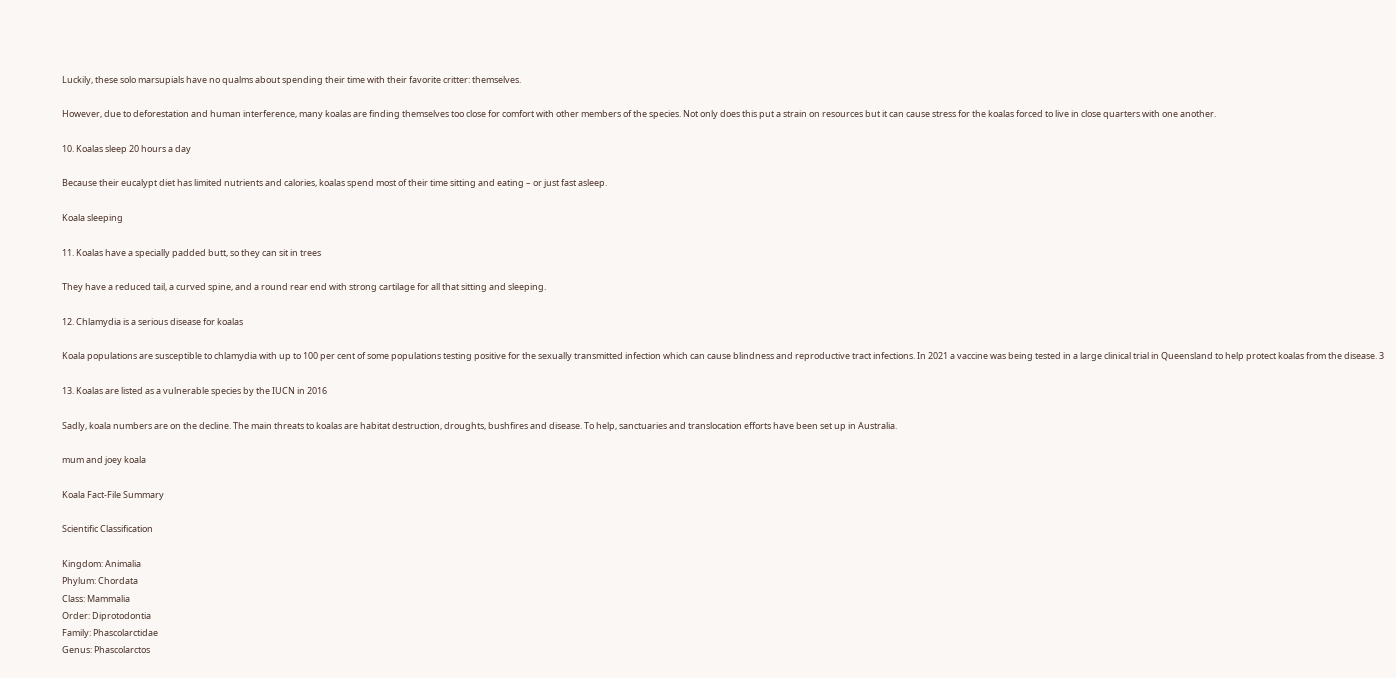Luckily, these solo marsupials have no qualms about spending their time with their favorite critter: themselves.

However, due to deforestation and human interference, many koalas are finding themselves too close for comfort with other members of the species. Not only does this put a strain on resources but it can cause stress for the koalas forced to live in close quarters with one another.

10. Koalas sleep 20 hours a day

Because their eucalypt diet has limited nutrients and calories, koalas spend most of their time sitting and eating – or just fast asleep.

Koala sleeping

11. Koalas have a specially padded butt, so they can sit in trees

They have a reduced tail, a curved spine, and a round rear end with strong cartilage for all that sitting and sleeping.

12. Chlamydia is a serious disease for koalas

Koala populations are susceptible to chlamydia with up to 100 per cent of some populations testing positive for the sexually transmitted infection which can cause blindness and reproductive tract infections. In 2021 a vaccine was being tested in a large clinical trial in Queensland to help protect koalas from the disease. 3

13. Koalas are listed as a vulnerable species by the IUCN in 2016

Sadly, koala numbers are on the decline. The main threats to koalas are habitat destruction, droughts, bushfires and disease. To help, sanctuaries and translocation efforts have been set up in Australia.

mum and joey koala

Koala Fact-File Summary

Scientific Classification

Kingdom: Animalia
Phylum: Chordata
Class: Mammalia
Order: Diprotodontia
Family: Phascolarctidae
Genus: Phascolarctos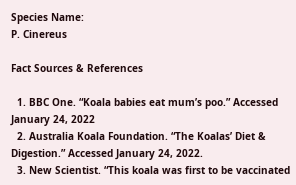Species Name:
P. Cinereus

Fact Sources & References

  1. BBC One. “Koala babies eat mum’s poo.” Accessed January 24, 2022
  2. Australia Koala Foundation. “The Koalas’ Diet & Digestion.” Accessed January 24, 2022.
  3. New Scientist. “This koala was first to be vaccinated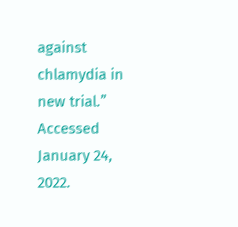against chlamydia in new trial.” Accessed January 24, 2022.